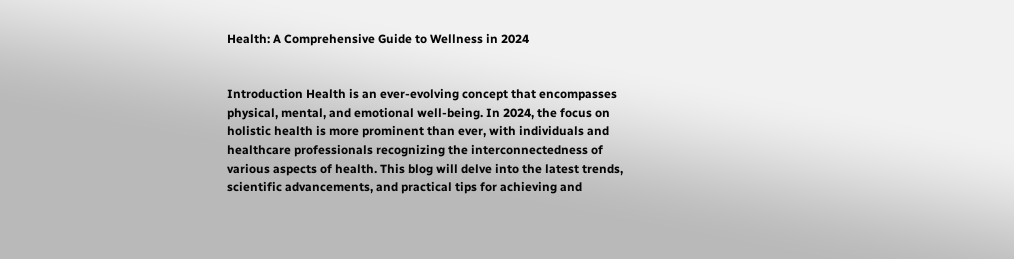Health: A Comprehensive Guide to Wellness in 2024


Introduction Health is an ever-evolving concept that encompasses physical, mental, and emotional well-being. In 2024, the focus on holistic health is more prominent than ever, with individuals and healthcare professionals recognizing the interconnectedness of various aspects of health. This blog will delve into the latest trends, scientific advancements, and practical tips for achieving and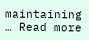maintaining … Read more